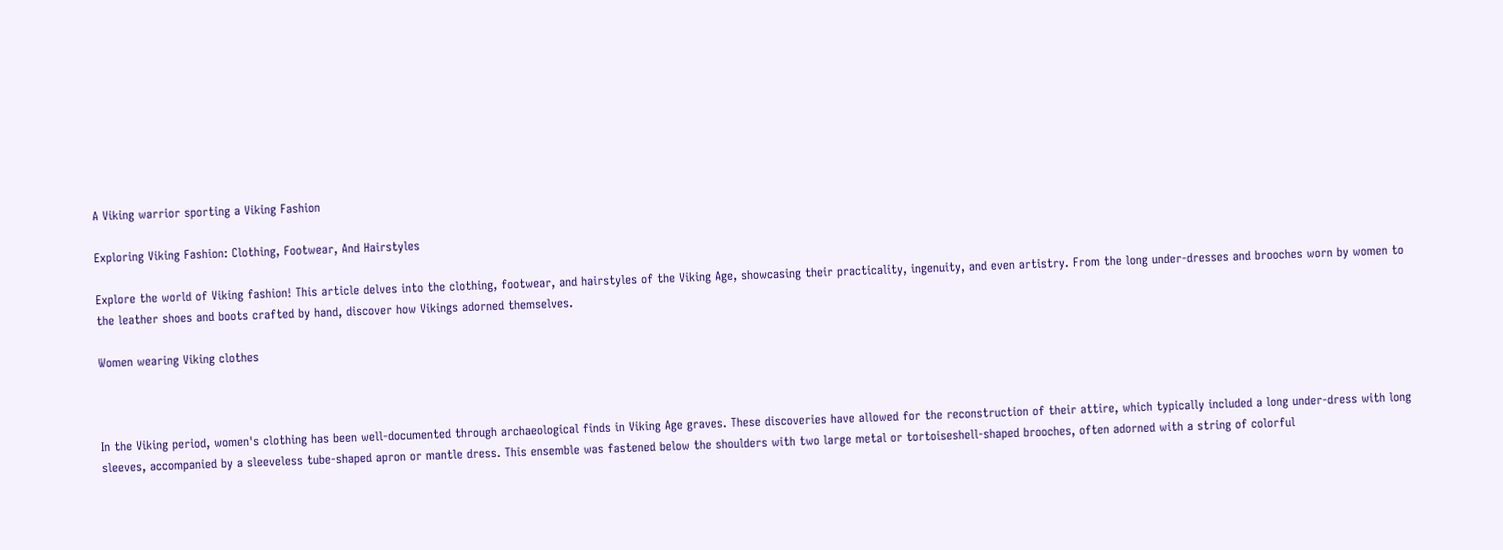A Viking warrior sporting a Viking Fashion

Exploring Viking Fashion: Clothing, Footwear, And Hairstyles

Explore the world of Viking fashion! This article delves into the clothing, footwear, and hairstyles of the Viking Age, showcasing their practicality, ingenuity, and even artistry. From the long under-dresses and brooches worn by women to the leather shoes and boots crafted by hand, discover how Vikings adorned themselves.

Women wearing Viking clothes



In the Viking period, women's clothing has been well-documented through archaeological finds in Viking Age graves. These discoveries have allowed for the reconstruction of their attire, which typically included a long under-dress with long sleeves, accompanied by a sleeveless tube-shaped apron or mantle dress. This ensemble was fastened below the shoulders with two large metal or tortoiseshell-shaped brooches, often adorned with a string of colorful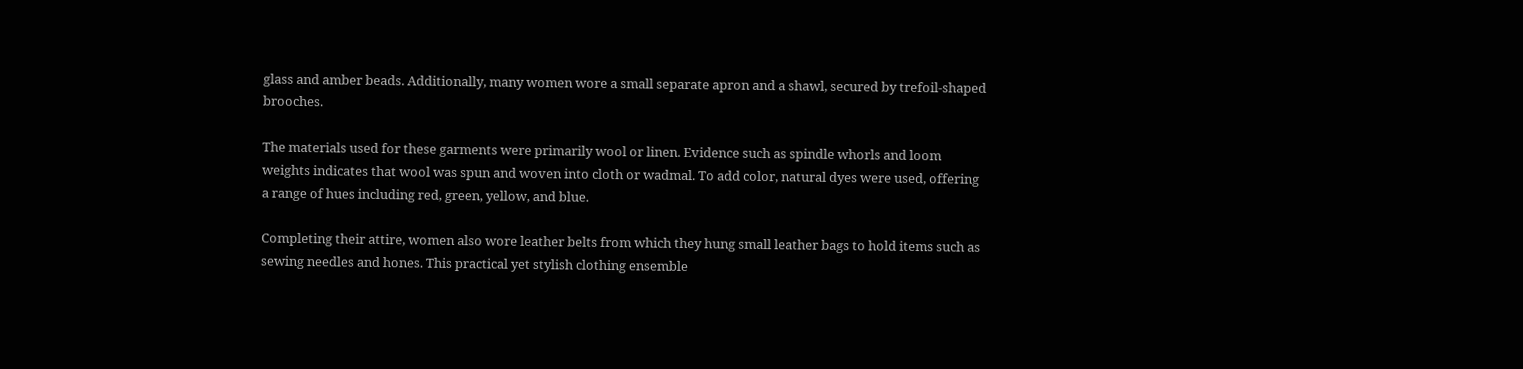glass and amber beads. Additionally, many women wore a small separate apron and a shawl, secured by trefoil-shaped brooches.

The materials used for these garments were primarily wool or linen. Evidence such as spindle whorls and loom weights indicates that wool was spun and woven into cloth or wadmal. To add color, natural dyes were used, offering a range of hues including red, green, yellow, and blue.

Completing their attire, women also wore leather belts from which they hung small leather bags to hold items such as sewing needles and hones. This practical yet stylish clothing ensemble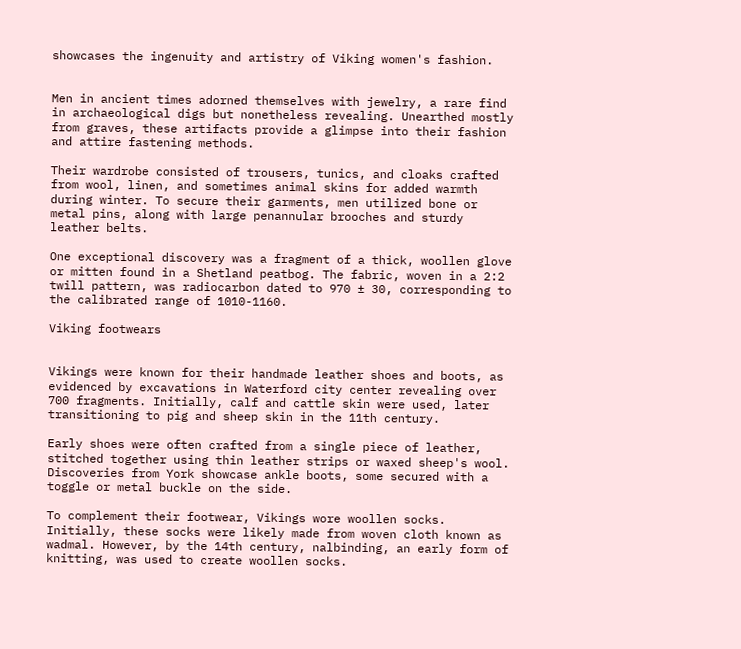showcases the ingenuity and artistry of Viking women's fashion.


Men in ancient times adorned themselves with jewelry, a rare find in archaeological digs but nonetheless revealing. Unearthed mostly from graves, these artifacts provide a glimpse into their fashion and attire fastening methods.

Their wardrobe consisted of trousers, tunics, and cloaks crafted from wool, linen, and sometimes animal skins for added warmth during winter. To secure their garments, men utilized bone or metal pins, along with large penannular brooches and sturdy leather belts.

One exceptional discovery was a fragment of a thick, woollen glove or mitten found in a Shetland peatbog. The fabric, woven in a 2:2 twill pattern, was radiocarbon dated to 970 ± 30, corresponding to the calibrated range of 1010-1160.

Viking footwears


Vikings were known for their handmade leather shoes and boots, as evidenced by excavations in Waterford city center revealing over 700 fragments. Initially, calf and cattle skin were used, later transitioning to pig and sheep skin in the 11th century.

Early shoes were often crafted from a single piece of leather, stitched together using thin leather strips or waxed sheep's wool. Discoveries from York showcase ankle boots, some secured with a toggle or metal buckle on the side.

To complement their footwear, Vikings wore woollen socks. Initially, these socks were likely made from woven cloth known as wadmal. However, by the 14th century, nalbinding, an early form of knitting, was used to create woollen socks.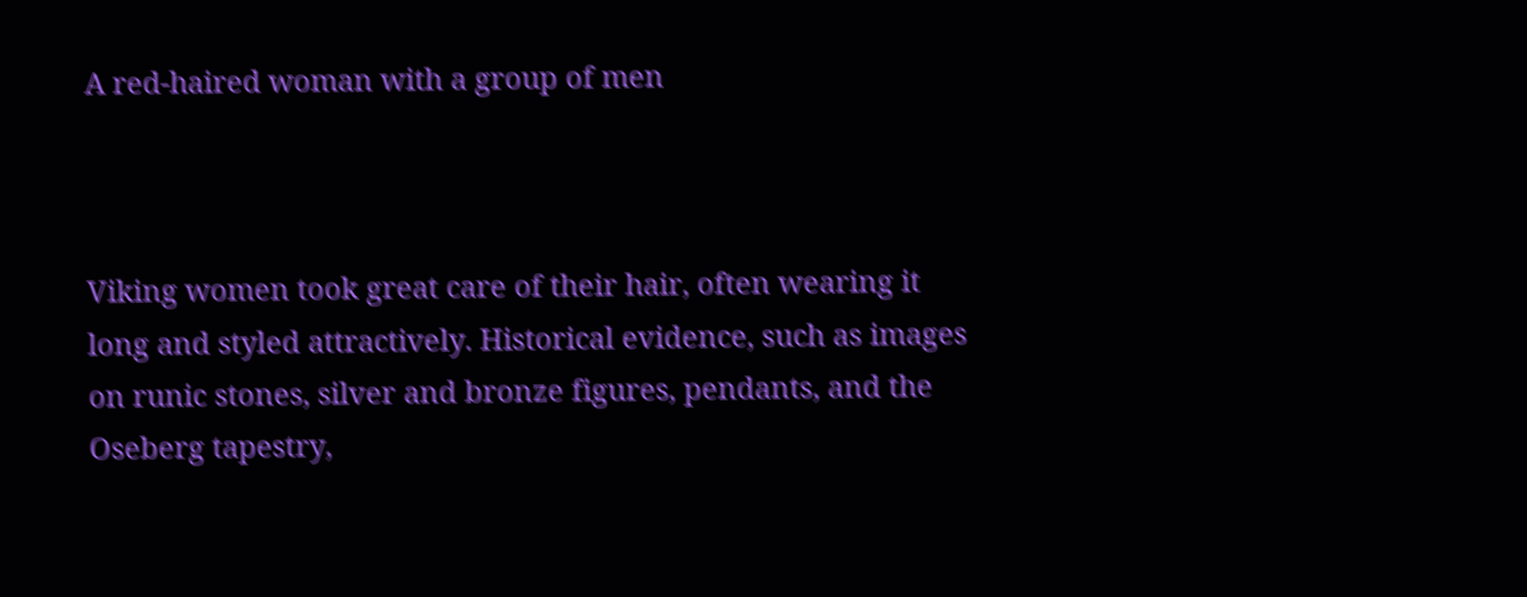A red-haired woman with a group of men



Viking women took great care of their hair, often wearing it long and styled attractively. Historical evidence, such as images on runic stones, silver and bronze figures, pendants, and the Oseberg tapestry,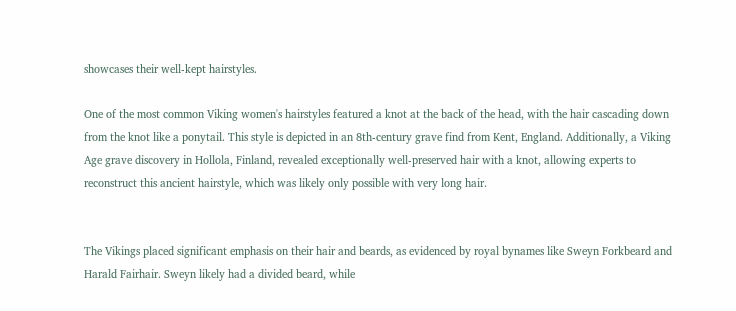showcases their well-kept hairstyles.

One of the most common Viking women's hairstyles featured a knot at the back of the head, with the hair cascading down from the knot like a ponytail. This style is depicted in an 8th-century grave find from Kent, England. Additionally, a Viking Age grave discovery in Hollola, Finland, revealed exceptionally well-preserved hair with a knot, allowing experts to reconstruct this ancient hairstyle, which was likely only possible with very long hair.


The Vikings placed significant emphasis on their hair and beards, as evidenced by royal bynames like Sweyn Forkbeard and Harald Fairhair. Sweyn likely had a divided beard, while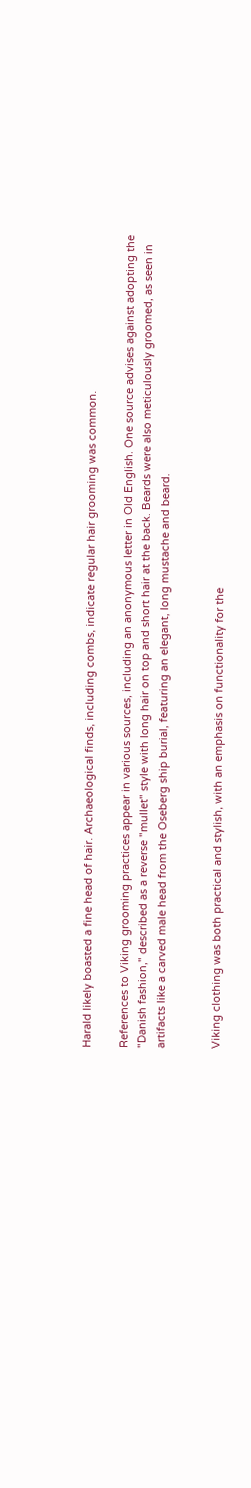Harald likely boasted a fine head of hair. Archaeological finds, including combs, indicate regular hair grooming was common.

References to Viking grooming practices appear in various sources, including an anonymous letter in Old English. One source advises against adopting the "Danish fashion," described as a reverse "mullet" style with long hair on top and short hair at the back. Beards were also meticulously groomed, as seen in artifacts like a carved male head from the Oseberg ship burial, featuring an elegant, long mustache and beard.


Viking clothing was both practical and stylish, with an emphasis on functionality for the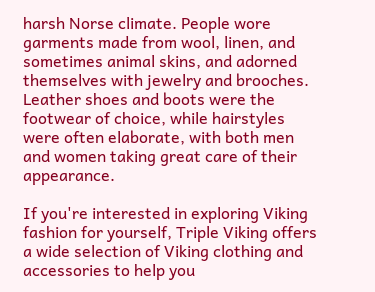harsh Norse climate. People wore garments made from wool, linen, and sometimes animal skins, and adorned themselves with jewelry and brooches. Leather shoes and boots were the footwear of choice, while hairstyles were often elaborate, with both men and women taking great care of their appearance.

If you're interested in exploring Viking fashion for yourself, Triple Viking offers a wide selection of Viking clothing and accessories to help you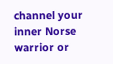channel your inner Norse warrior or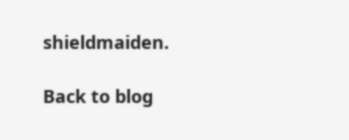shieldmaiden.

Back to blog